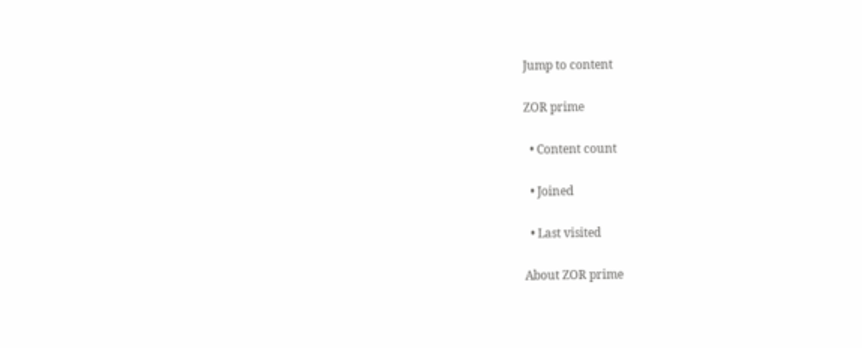Jump to content

ZOR prime

  • Content count

  • Joined

  • Last visited

About ZOR prime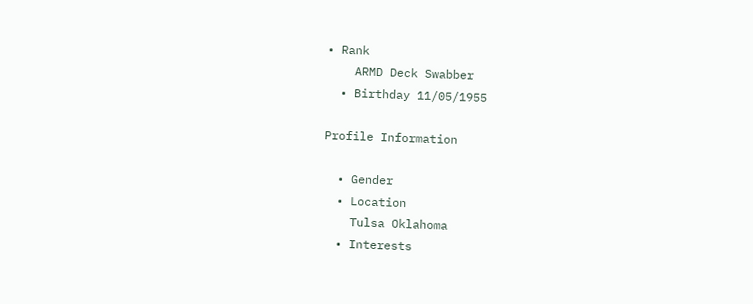• Rank
    ARMD Deck Swabber
  • Birthday 11/05/1955

Profile Information

  • Gender
  • Location
    Tulsa Oklahoma
  • Interests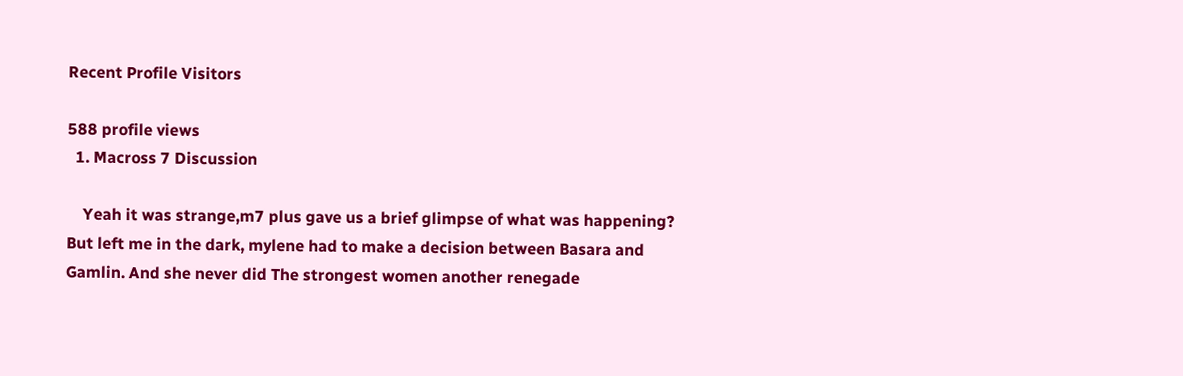Recent Profile Visitors

588 profile views
  1. Macross 7 Discussion

    Yeah it was strange,m7 plus gave us a brief glimpse of what was happening? But left me in the dark, mylene had to make a decision between Basara and Gamlin. And she never did The strongest women another renegade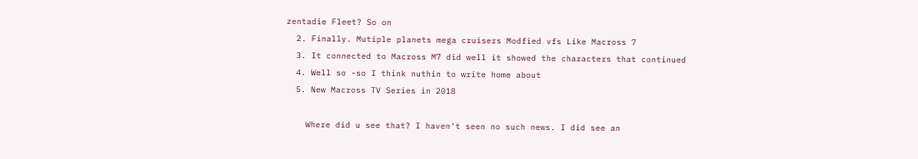zentadie Fleet? So on
  2. Finally. Mutiple planets mega cruisers Modfied vfs Like Macross 7
  3. It connected to Macross M7 did well it showed the characters that continued
  4. Well so -so I think nuthin to write home about
  5. New Macross TV Series in 2018

    Where did u see that? I haven't seen no such news. I did see an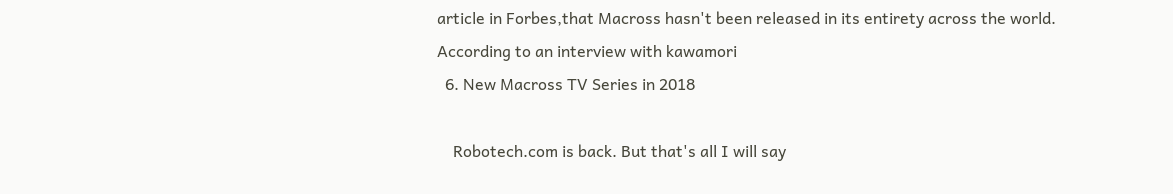article in Forbes,that Macross hasn't been released in its entirety across the world. According to an interview with kawamori
  6. New Macross TV Series in 2018

    Robotech.com is back. But that's all I will say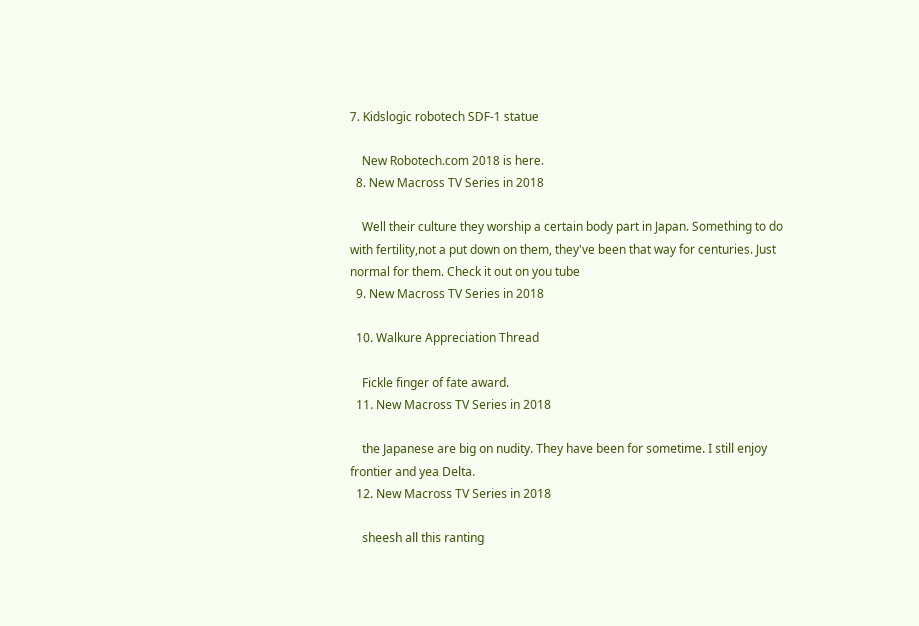7. Kidslogic robotech SDF-1 statue

    New Robotech.com 2018 is here.
  8. New Macross TV Series in 2018

    Well their culture they worship a certain body part in Japan. Something to do with fertility,not a put down on them, they've been that way for centuries. Just normal for them. Check it out on you tube
  9. New Macross TV Series in 2018

  10. Walkure Appreciation Thread

    Fickle finger of fate award.
  11. New Macross TV Series in 2018

    the Japanese are big on nudity. They have been for sometime. I still enjoy frontier and yea Delta.
  12. New Macross TV Series in 2018

    sheesh all this ranting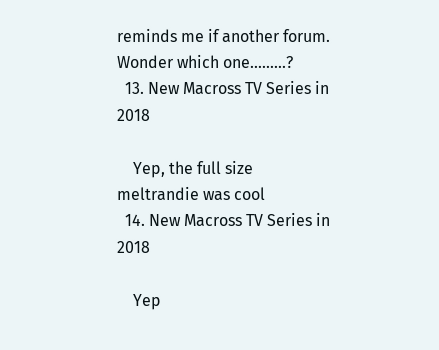reminds me if another forum. Wonder which one.........?
  13. New Macross TV Series in 2018

    Yep, the full size meltrandie was cool
  14. New Macross TV Series in 2018

    Yep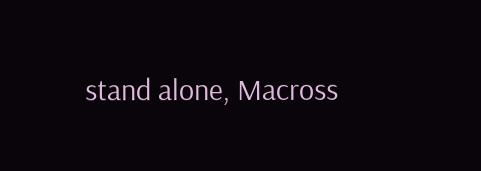stand alone, Macross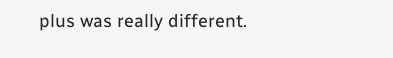plus was really different.